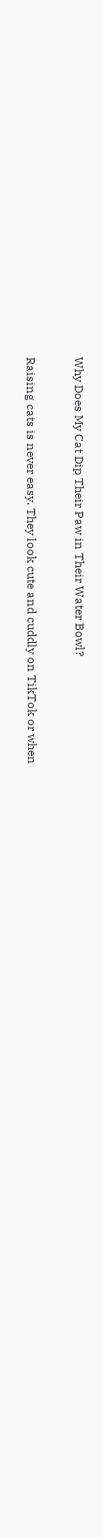Why Does My Cat Dip Their Paw in Their Water Bowl?

Raising cats is never easy. They look cute and cuddly on TikTok or when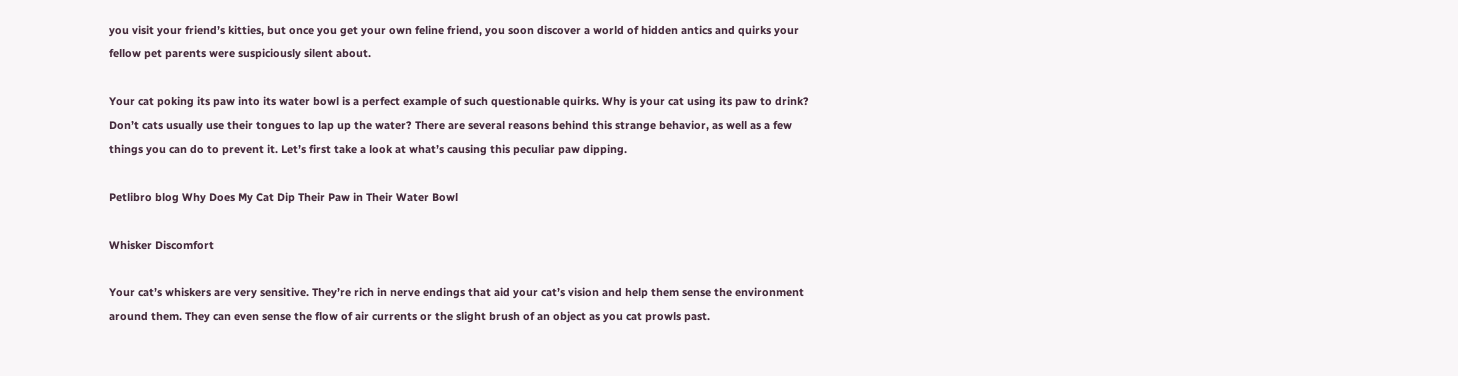you visit your friend’s kitties, but once you get your own feline friend, you soon discover a world of hidden antics and quirks your fellow pet parents were suspiciously silent about.

Your cat poking its paw into its water bowl is a perfect example of such questionable quirks. Why is your cat using its paw to drink? Don’t cats usually use their tongues to lap up the water? There are several reasons behind this strange behavior, as well as a few things you can do to prevent it. Let’s first take a look at what’s causing this peculiar paw dipping.

Petlibro blog Why Does My Cat Dip Their Paw in Their Water Bowl

Whisker Discomfort

Your cat’s whiskers are very sensitive. They’re rich in nerve endings that aid your cat’s vision and help them sense the environment around them. They can even sense the flow of air currents or the slight brush of an object as you cat prowls past.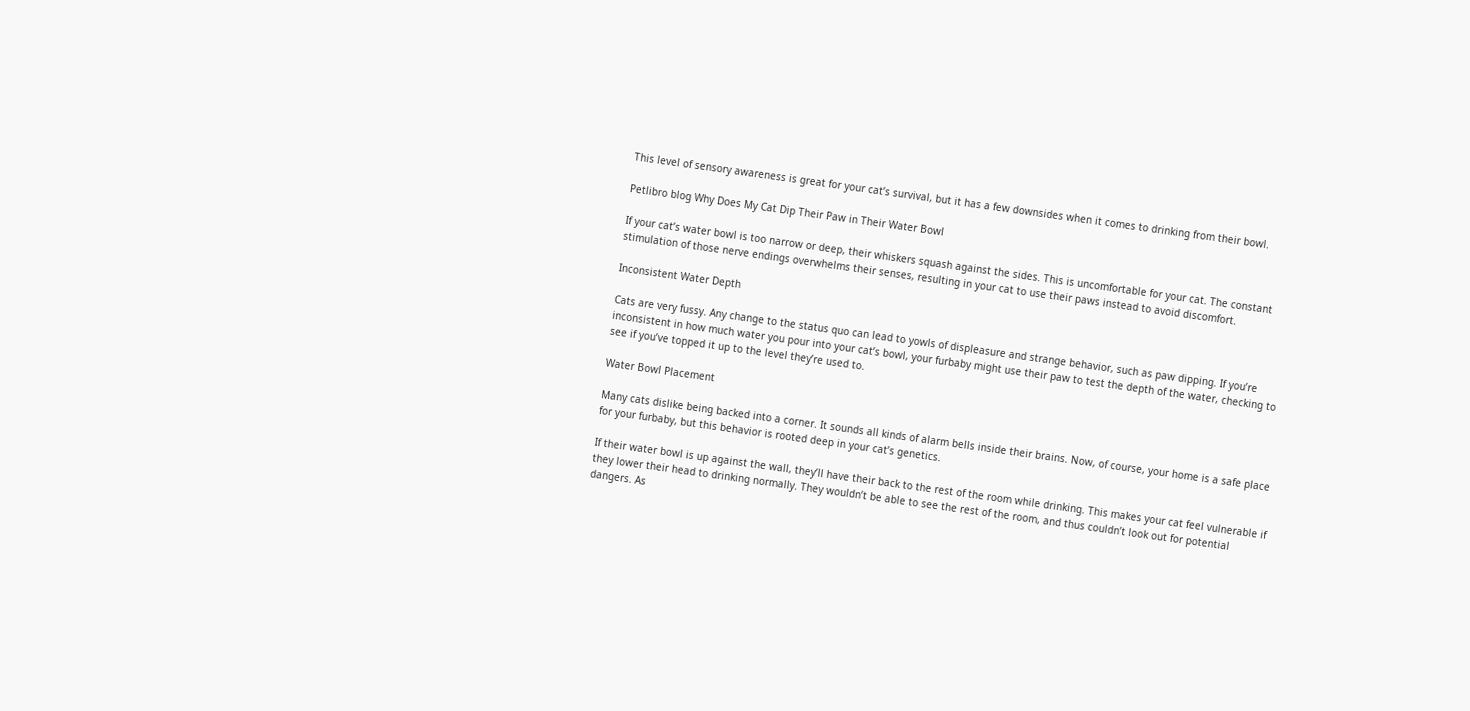This level of sensory awareness is great for your cat’s survival, but it has a few downsides when it comes to drinking from their bowl.

Petlibro blog Why Does My Cat Dip Their Paw in Their Water Bowl

If your cat’s water bowl is too narrow or deep, their whiskers squash against the sides. This is uncomfortable for your cat. The constant stimulation of those nerve endings overwhelms their senses, resulting in your cat to use their paws instead to avoid discomfort.

Inconsistent Water Depth

Cats are very fussy. Any change to the status quo can lead to yowls of displeasure and strange behavior, such as paw dipping. If you’re inconsistent in how much water you pour into your cat’s bowl, your furbaby might use their paw to test the depth of the water, checking to see if you’ve topped it up to the level they’re used to.

Water Bowl Placement

Many cats dislike being backed into a corner. It sounds all kinds of alarm bells inside their brains. Now, of course, your home is a safe place for your furbaby, but this behavior is rooted deep in your cat’s genetics.

If their water bowl is up against the wall, they’ll have their back to the rest of the room while drinking. This makes your cat feel vulnerable if they lower their head to drinking normally. They wouldn’t be able to see the rest of the room, and thus couldn’t look out for potential dangers. As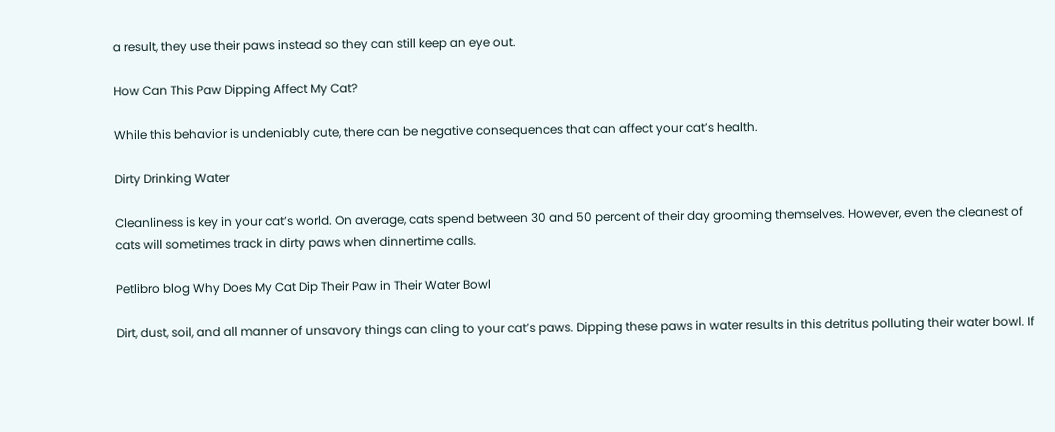a result, they use their paws instead so they can still keep an eye out.

How Can This Paw Dipping Affect My Cat?

While this behavior is undeniably cute, there can be negative consequences that can affect your cat’s health.

Dirty Drinking Water

Cleanliness is key in your cat’s world. On average, cats spend between 30 and 50 percent of their day grooming themselves. However, even the cleanest of cats will sometimes track in dirty paws when dinnertime calls.

Petlibro blog Why Does My Cat Dip Their Paw in Their Water Bowl

Dirt, dust, soil, and all manner of unsavory things can cling to your cat’s paws. Dipping these paws in water results in this detritus polluting their water bowl. If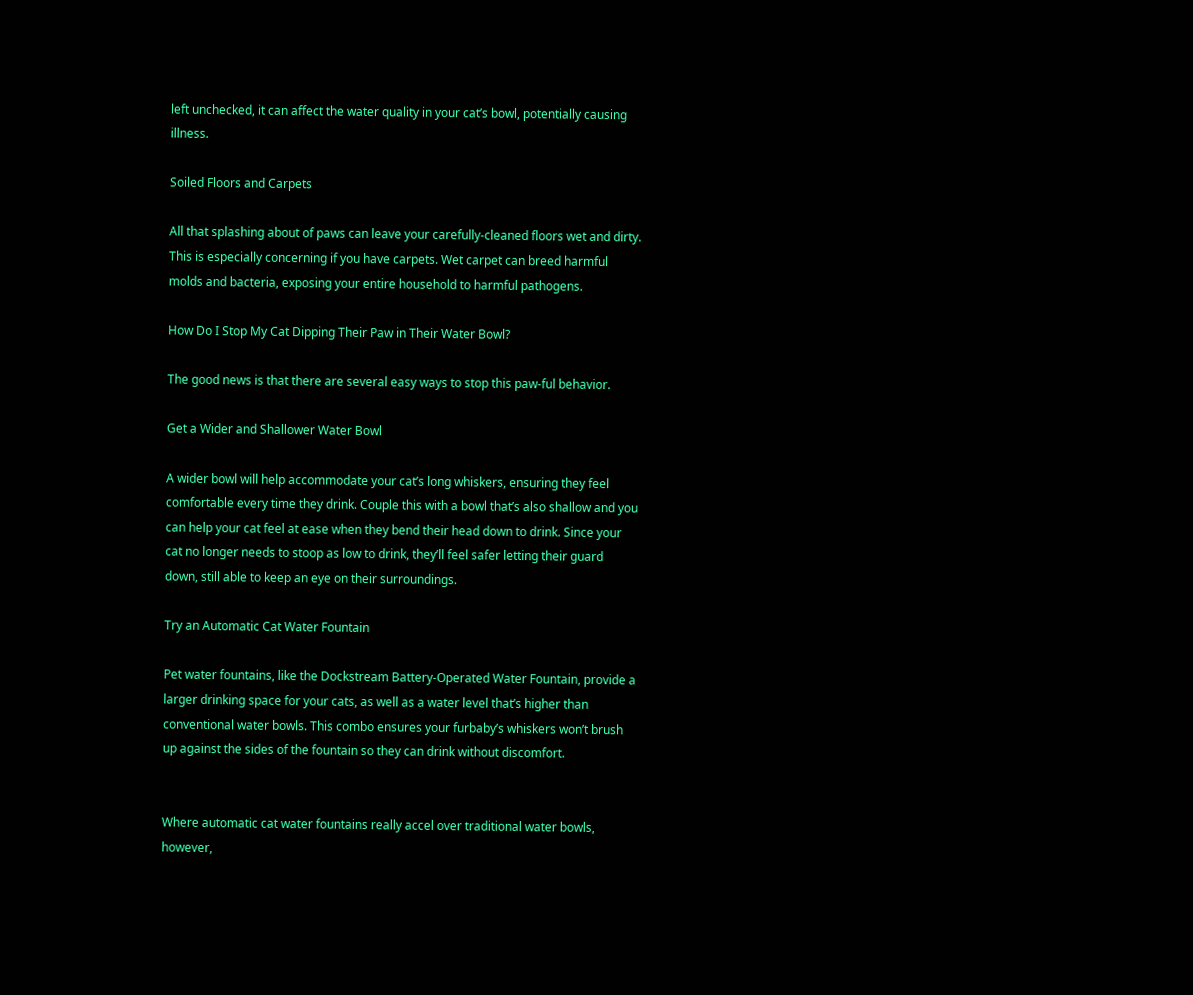left unchecked, it can affect the water quality in your cat’s bowl, potentially causing illness.

Soiled Floors and Carpets

All that splashing about of paws can leave your carefully-cleaned floors wet and dirty. This is especially concerning if you have carpets. Wet carpet can breed harmful molds and bacteria, exposing your entire household to harmful pathogens.

How Do I Stop My Cat Dipping Their Paw in Their Water Bowl?

The good news is that there are several easy ways to stop this paw-ful behavior.

Get a Wider and Shallower Water Bowl

A wider bowl will help accommodate your cat’s long whiskers, ensuring they feel comfortable every time they drink. Couple this with a bowl that’s also shallow and you can help your cat feel at ease when they bend their head down to drink. Since your cat no longer needs to stoop as low to drink, they’ll feel safer letting their guard down, still able to keep an eye on their surroundings.

Try an Automatic Cat Water Fountain

Pet water fountains, like the Dockstream Battery-Operated Water Fountain, provide a larger drinking space for your cats, as well as a water level that’s higher than conventional water bowls. This combo ensures your furbaby’s whiskers won’t brush up against the sides of the fountain so they can drink without discomfort.


Where automatic cat water fountains really accel over traditional water bowls, however,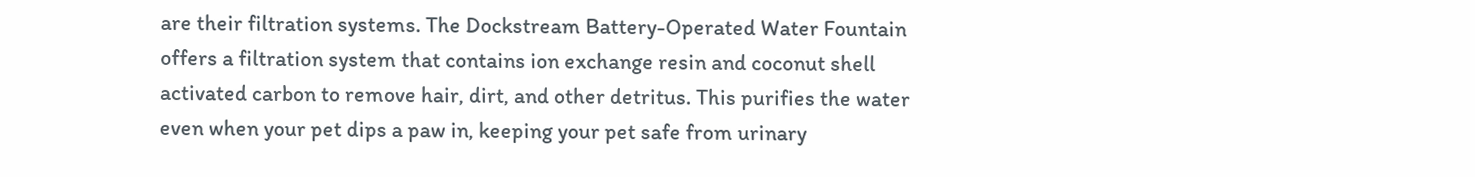are their filtration systems. The Dockstream Battery-Operated Water Fountain offers a filtration system that contains ion exchange resin and coconut shell activated carbon to remove hair, dirt, and other detritus. This purifies the water even when your pet dips a paw in, keeping your pet safe from urinary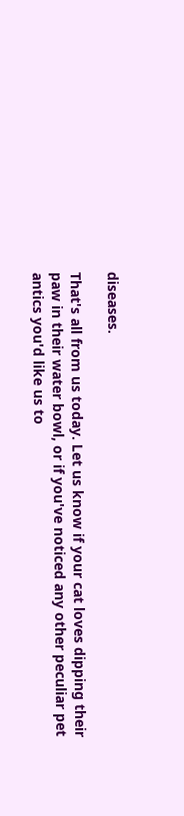diseases.

That's all from us today. Let us know if your cat loves dipping their paw in their water bowl, or if you've noticed any other peculiar pet antics you'd like us to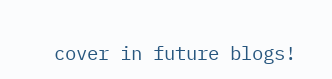cover in future blogs!